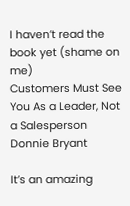I haven’t read the book yet (shame on me)
Customers Must See You As a Leader, Not a Salesperson
Donnie Bryant

It’s an amazing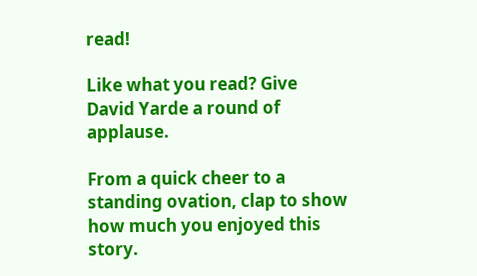read!

Like what you read? Give David Yarde a round of applause.

From a quick cheer to a standing ovation, clap to show how much you enjoyed this story.